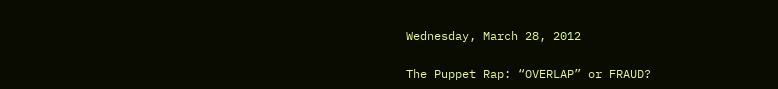Wednesday, March 28, 2012

The Puppet Rap: “OVERLAP” or FRAUD?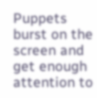Puppets burst on the screen and get enough attention to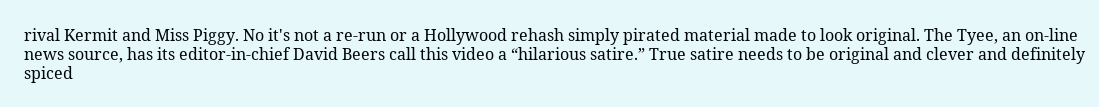rival Kermit and Miss Piggy. No it's not a re-run or a Hollywood rehash simply pirated material made to look original. The Tyee, an on-line news source, has its editor-in-chief David Beers call this video a “hilarious satire.” True satire needs to be original and clever and definitely spiced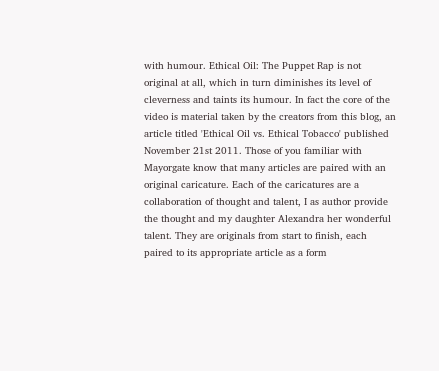with humour. Ethical Oil: The Puppet Rap is not original at all, which in turn diminishes its level of cleverness and taints its humour. In fact the core of the video is material taken by the creators from this blog, an article titled 'Ethical Oil vs. Ethical Tobacco' published November 21st 2011. Those of you familiar with Mayorgate know that many articles are paired with an original caricature. Each of the caricatures are a collaboration of thought and talent, I as author provide the thought and my daughter Alexandra her wonderful talent. They are originals from start to finish, each paired to its appropriate article as a form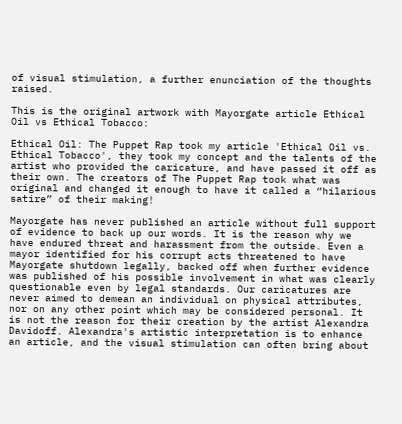of visual stimulation, a further enunciation of the thoughts raised.

This is the original artwork with Mayorgate article Ethical Oil vs Ethical Tobacco:

Ethical Oil: The Puppet Rap took my article 'Ethical Oil vs. Ethical Tobacco', they took my concept and the talents of the artist who provided the caricature, and have passed it off as their own. The creators of The Puppet Rap took what was original and changed it enough to have it called a “hilarious satire” of their making!

Mayorgate has never published an article without full support of evidence to back up our words. It is the reason why we have endured threat and harassment from the outside. Even a mayor identified for his corrupt acts threatened to have Mayorgate shutdown legally, backed off when further evidence was published of his possible involvement in what was clearly questionable even by legal standards. Our caricatures are never aimed to demean an individual on physical attributes, nor on any other point which may be considered personal. It is not the reason for their creation by the artist Alexandra Davidoff. Alexandra's artistic interpretation is to enhance an article, and the visual stimulation can often bring about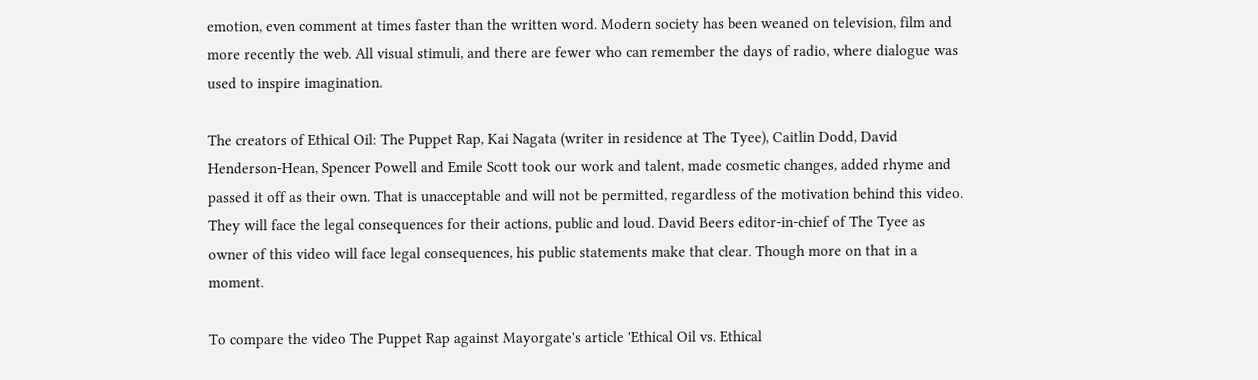emotion, even comment at times faster than the written word. Modern society has been weaned on television, film and more recently the web. All visual stimuli, and there are fewer who can remember the days of radio, where dialogue was used to inspire imagination.

The creators of Ethical Oil: The Puppet Rap, Kai Nagata (writer in residence at The Tyee), Caitlin Dodd, David Henderson-Hean, Spencer Powell and Emile Scott took our work and talent, made cosmetic changes, added rhyme and passed it off as their own. That is unacceptable and will not be permitted, regardless of the motivation behind this video. They will face the legal consequences for their actions, public and loud. David Beers editor-in-chief of The Tyee as owner of this video will face legal consequences, his public statements make that clear. Though more on that in a moment.

To compare the video The Puppet Rap against Mayorgate's article 'Ethical Oil vs. Ethical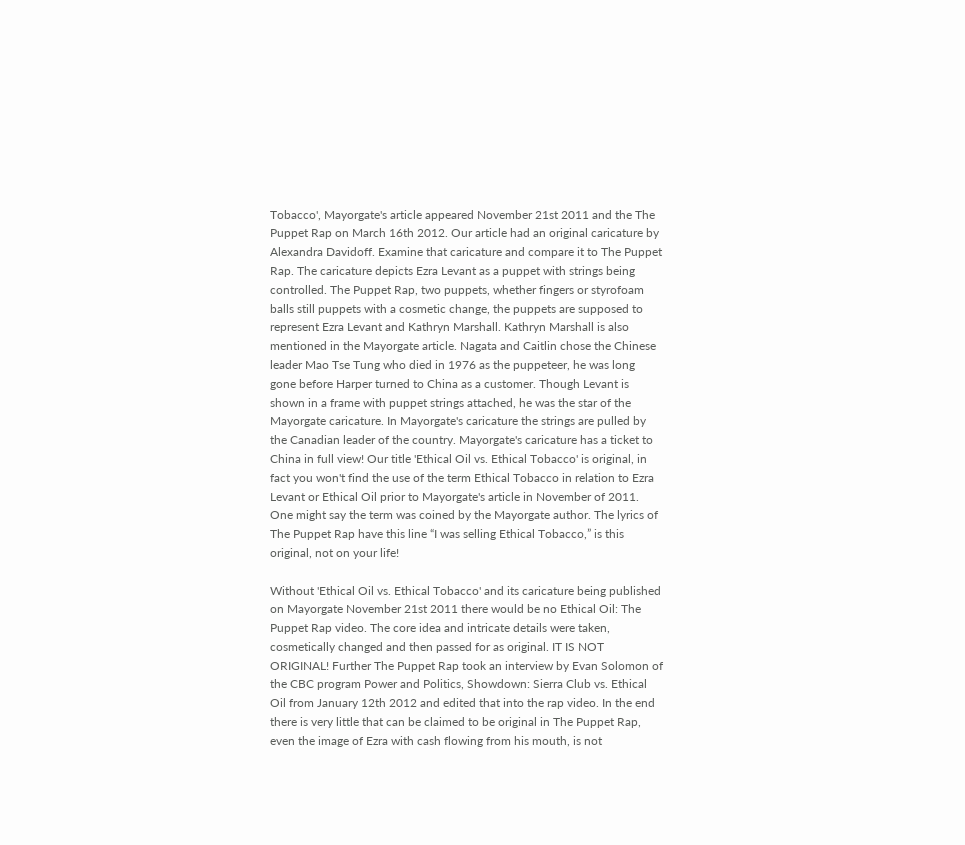Tobacco', Mayorgate's article appeared November 21st 2011 and the The Puppet Rap on March 16th 2012. Our article had an original caricature by Alexandra Davidoff. Examine that caricature and compare it to The Puppet Rap. The caricature depicts Ezra Levant as a puppet with strings being controlled. The Puppet Rap, two puppets, whether fingers or styrofoam balls still puppets with a cosmetic change, the puppets are supposed to represent Ezra Levant and Kathryn Marshall. Kathryn Marshall is also mentioned in the Mayorgate article. Nagata and Caitlin chose the Chinese leader Mao Tse Tung who died in 1976 as the puppeteer, he was long gone before Harper turned to China as a customer. Though Levant is shown in a frame with puppet strings attached, he was the star of the Mayorgate caricature. In Mayorgate's caricature the strings are pulled by the Canadian leader of the country. Mayorgate's caricature has a ticket to China in full view! Our title 'Ethical Oil vs. Ethical Tobacco' is original, in fact you won't find the use of the term Ethical Tobacco in relation to Ezra Levant or Ethical Oil prior to Mayorgate's article in November of 2011. One might say the term was coined by the Mayorgate author. The lyrics of The Puppet Rap have this line “I was selling Ethical Tobacco,” is this original, not on your life!

Without 'Ethical Oil vs. Ethical Tobacco' and its caricature being published on Mayorgate November 21st 2011 there would be no Ethical Oil: The Puppet Rap video. The core idea and intricate details were taken, cosmetically changed and then passed for as original. IT IS NOT ORIGINAL! Further The Puppet Rap took an interview by Evan Solomon of the CBC program Power and Politics, Showdown: Sierra Club vs. Ethical Oil from January 12th 2012 and edited that into the rap video. In the end there is very little that can be claimed to be original in The Puppet Rap, even the image of Ezra with cash flowing from his mouth, is not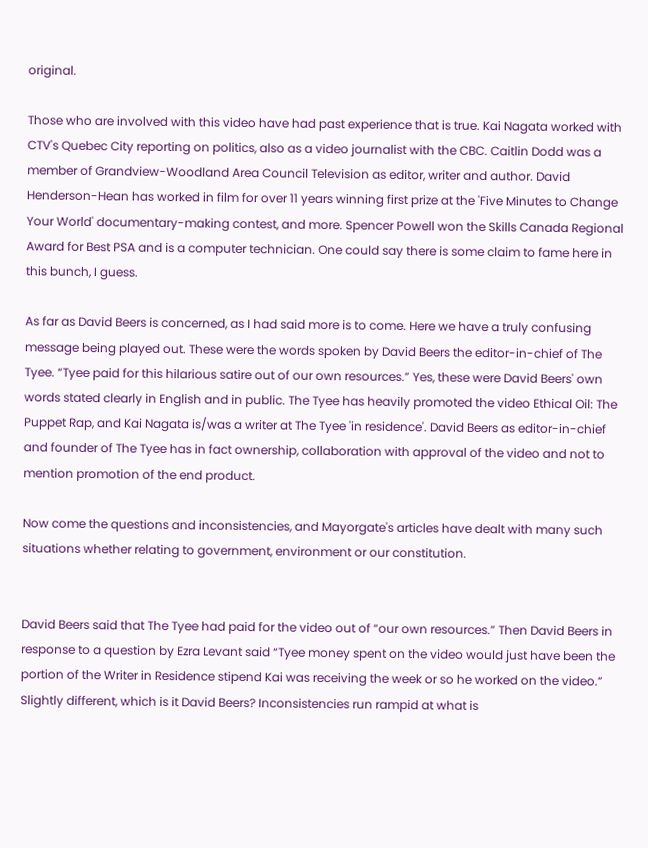original.

Those who are involved with this video have had past experience that is true. Kai Nagata worked with CTV's Quebec City reporting on politics, also as a video journalist with the CBC. Caitlin Dodd was a member of Grandview-Woodland Area Council Television as editor, writer and author. David Henderson-Hean has worked in film for over 11 years winning first prize at the 'Five Minutes to Change Your World' documentary-making contest, and more. Spencer Powell won the Skills Canada Regional Award for Best PSA and is a computer technician. One could say there is some claim to fame here in this bunch, I guess.

As far as David Beers is concerned, as I had said more is to come. Here we have a truly confusing message being played out. These were the words spoken by David Beers the editor-in-chief of The Tyee. “Tyee paid for this hilarious satire out of our own resources.” Yes, these were David Beers' own words stated clearly in English and in public. The Tyee has heavily promoted the video Ethical Oil: The Puppet Rap, and Kai Nagata is/was a writer at The Tyee 'in residence'. David Beers as editor-in-chief and founder of The Tyee has in fact ownership, collaboration with approval of the video and not to mention promotion of the end product.

Now come the questions and inconsistencies, and Mayorgate's articles have dealt with many such situations whether relating to government, environment or our constitution.


David Beers said that The Tyee had paid for the video out of “our own resources.” Then David Beers in response to a question by Ezra Levant said “Tyee money spent on the video would just have been the portion of the Writer in Residence stipend Kai was receiving the week or so he worked on the video.” Slightly different, which is it David Beers? Inconsistencies run rampid at what is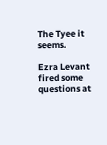The Tyee it seems.

Ezra Levant fired some questions at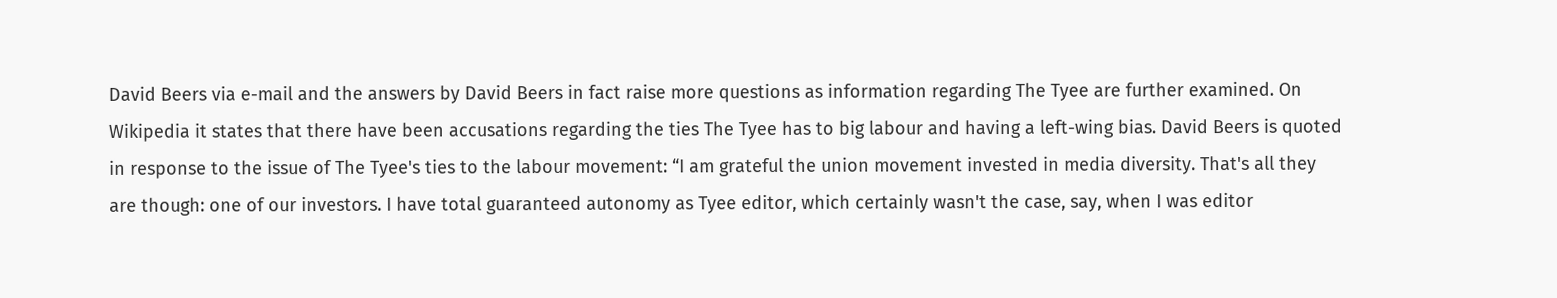David Beers via e-mail and the answers by David Beers in fact raise more questions as information regarding The Tyee are further examined. On Wikipedia it states that there have been accusations regarding the ties The Tyee has to big labour and having a left-wing bias. David Beers is quoted in response to the issue of The Tyee's ties to the labour movement: “I am grateful the union movement invested in media diversity. That's all they are though: one of our investors. I have total guaranteed autonomy as Tyee editor, which certainly wasn't the case, say, when I was editor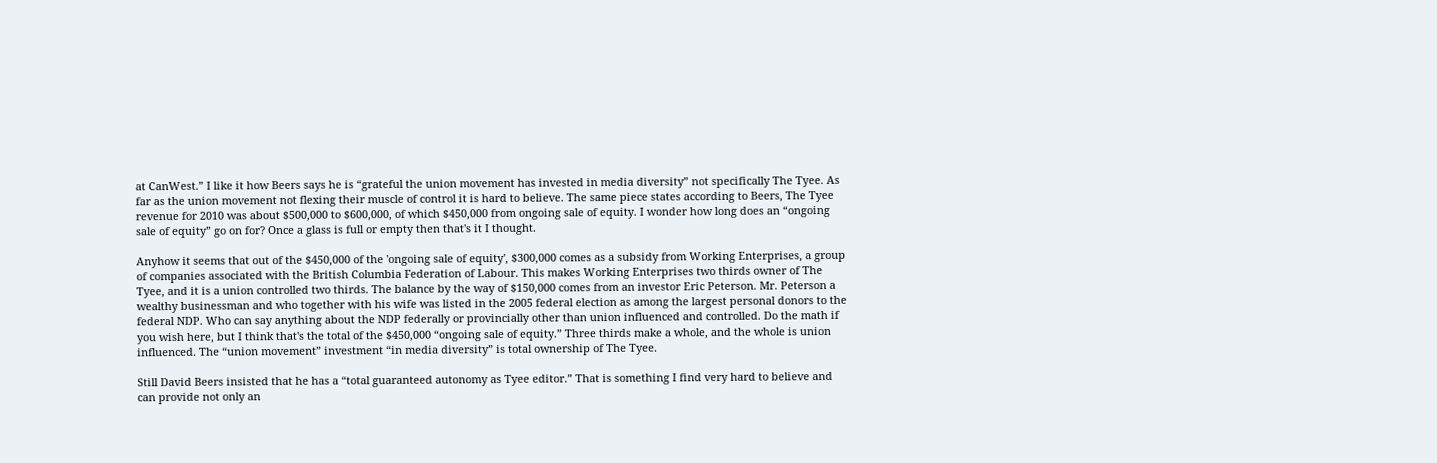at CanWest.” I like it how Beers says he is “grateful the union movement has invested in media diversity” not specifically The Tyee. As far as the union movement not flexing their muscle of control it is hard to believe. The same piece states according to Beers, The Tyee revenue for 2010 was about $500,000 to $600,000, of which $450,000 from ongoing sale of equity. I wonder how long does an “ongoing sale of equity” go on for? Once a glass is full or empty then that's it I thought.

Anyhow it seems that out of the $450,000 of the 'ongoing sale of equity', $300,000 comes as a subsidy from Working Enterprises, a group of companies associated with the British Columbia Federation of Labour. This makes Working Enterprises two thirds owner of The Tyee, and it is a union controlled two thirds. The balance by the way of $150,000 comes from an investor Eric Peterson. Mr. Peterson a wealthy businessman and who together with his wife was listed in the 2005 federal election as among the largest personal donors to the federal NDP. Who can say anything about the NDP federally or provincially other than union influenced and controlled. Do the math if you wish here, but I think that's the total of the $450,000 “ongoing sale of equity.” Three thirds make a whole, and the whole is union influenced. The “union movement” investment “in media diversity” is total ownership of The Tyee.

Still David Beers insisted that he has a “total guaranteed autonomy as Tyee editor.” That is something I find very hard to believe and can provide not only an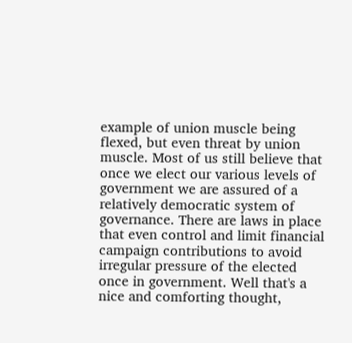example of union muscle being flexed, but even threat by union muscle. Most of us still believe that once we elect our various levels of government we are assured of a relatively democratic system of governance. There are laws in place that even control and limit financial campaign contributions to avoid irregular pressure of the elected once in government. Well that's a nice and comforting thought,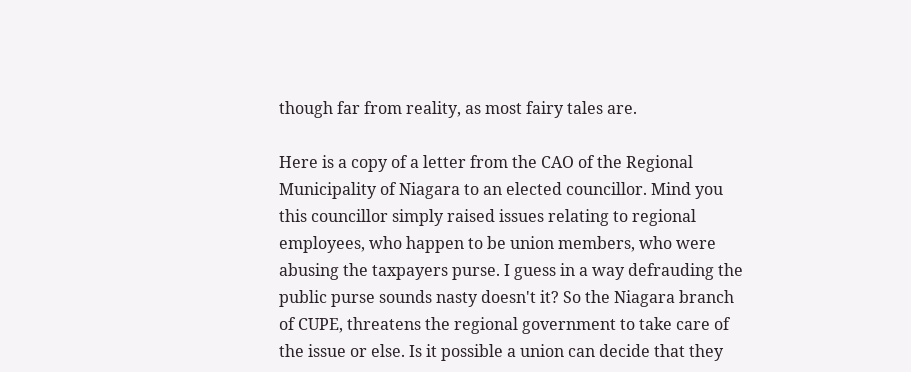though far from reality, as most fairy tales are.

Here is a copy of a letter from the CAO of the Regional Municipality of Niagara to an elected councillor. Mind you this councillor simply raised issues relating to regional employees, who happen to be union members, who were abusing the taxpayers purse. I guess in a way defrauding the public purse sounds nasty doesn't it? So the Niagara branch of CUPE, threatens the regional government to take care of the issue or else. Is it possible a union can decide that they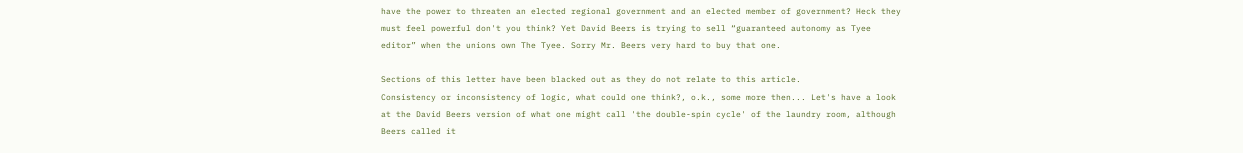have the power to threaten an elected regional government and an elected member of government? Heck they must feel powerful don't you think? Yet David Beers is trying to sell “guaranteed autonomy as Tyee editor” when the unions own The Tyee. Sorry Mr. Beers very hard to buy that one.

Sections of this letter have been blacked out as they do not relate to this article.
Consistency or inconsistency of logic, what could one think?, o.k., some more then... Let's have a look at the David Beers version of what one might call 'the double-spin cycle' of the laundry room, although Beers called it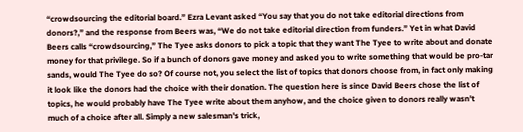“crowdsourcing the editorial board.” Ezra Levant asked “You say that you do not take editorial directions from donors?,” and the response from Beers was, “We do not take editorial direction from funders.” Yet in what David Beers calls “crowdsourcing,” The Tyee asks donors to pick a topic that they want The Tyee to write about and donate money for that privilege. So if a bunch of donors gave money and asked you to write something that would be pro-tar sands, would The Tyee do so? Of course not, you select the list of topics that donors choose from, in fact only making it look like the donors had the choice with their donation. The question here is since David Beers chose the list of topics, he would probably have The Tyee write about them anyhow, and the choice given to donors really wasn't much of a choice after all. Simply a new salesman's trick,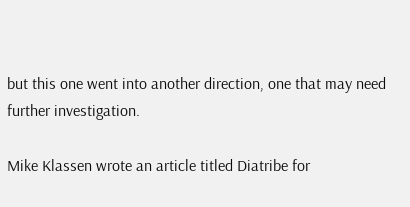but this one went into another direction, one that may need further investigation.

Mike Klassen wrote an article titled Diatribe for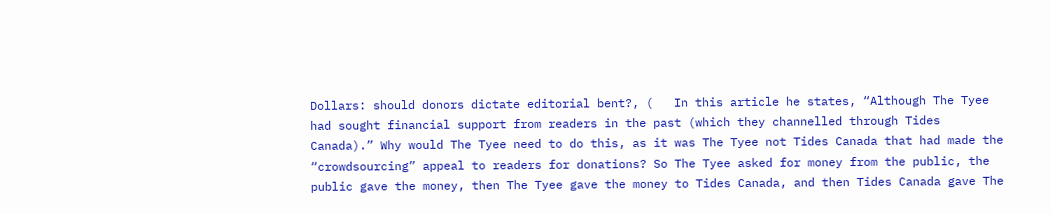Dollars: should donors dictate editorial bent?, (   In this article he states, “Although The Tyee had sought financial support from readers in the past (which they channelled through Tides Canada).” Why would The Tyee need to do this, as it was The Tyee not Tides Canada that had made the “crowdsourcing” appeal to readers for donations? So The Tyee asked for money from the public, the public gave the money, then The Tyee gave the money to Tides Canada, and then Tides Canada gave The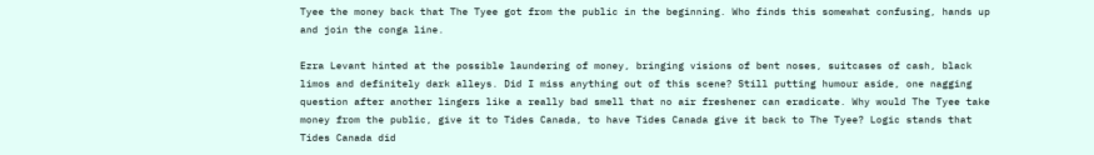Tyee the money back that The Tyee got from the public in the beginning. Who finds this somewhat confusing, hands up and join the conga line.

Ezra Levant hinted at the possible laundering of money, bringing visions of bent noses, suitcases of cash, black limos and definitely dark alleys. Did I miss anything out of this scene? Still putting humour aside, one nagging question after another lingers like a really bad smell that no air freshener can eradicate. Why would The Tyee take money from the public, give it to Tides Canada, to have Tides Canada give it back to The Tyee? Logic stands that Tides Canada did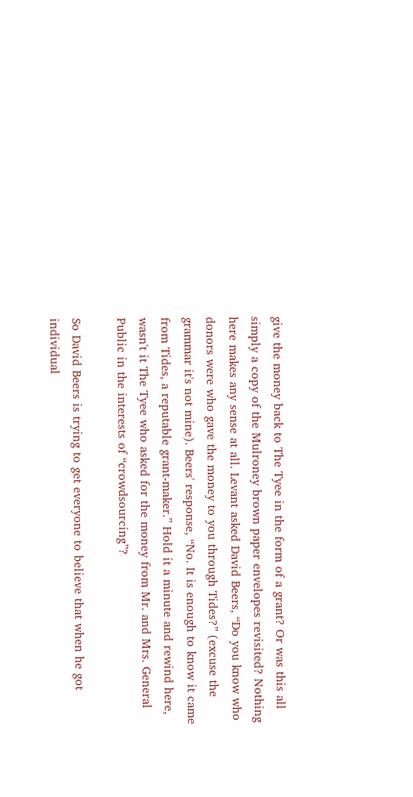give the money back to The Tyee in the form of a grant? Or was this all simply a copy of the Mulroney brown paper envelopes revisited? Nothing here makes any sense at all. Levant asked David Beers, “Do you know who donors were who gave the money to you through Tides?” (excuse the grammar it's not mine). Beers' response, “No. It is enough to know it came from Tides, a reputable grant-maker.” Hold it a minute and rewind here, wasn't it The Tyee who asked for the money from Mr. and Mrs. General Public in the interests of “crowdsourcing”?

So David Beers is trying to get everyone to believe that when he got individual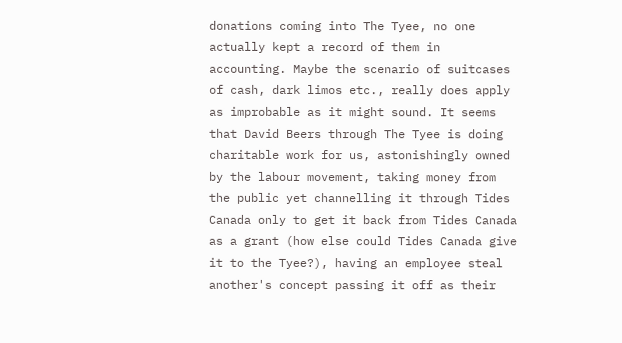donations coming into The Tyee, no one actually kept a record of them in accounting. Maybe the scenario of suitcases of cash, dark limos etc., really does apply as improbable as it might sound. It seems that David Beers through The Tyee is doing charitable work for us, astonishingly owned by the labour movement, taking money from the public yet channelling it through Tides Canada only to get it back from Tides Canada as a grant (how else could Tides Canada give it to the Tyee?), having an employee steal another's concept passing it off as their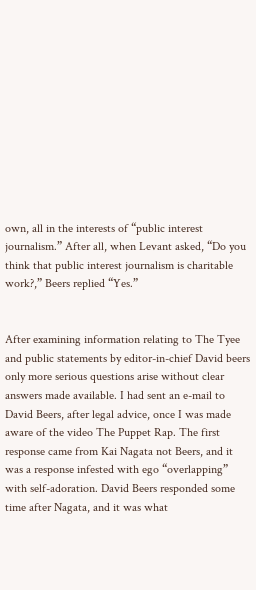own, all in the interests of “public interest journalism.” After all, when Levant asked, “Do you think that public interest journalism is charitable work?,” Beers replied “Yes.”


After examining information relating to The Tyee and public statements by editor-in-chief David beers only more serious questions arise without clear answers made available. I had sent an e-mail to David Beers, after legal advice, once I was made aware of the video The Puppet Rap. The first response came from Kai Nagata not Beers, and it was a response infested with ego “overlapping” with self-adoration. David Beers responded some time after Nagata, and it was what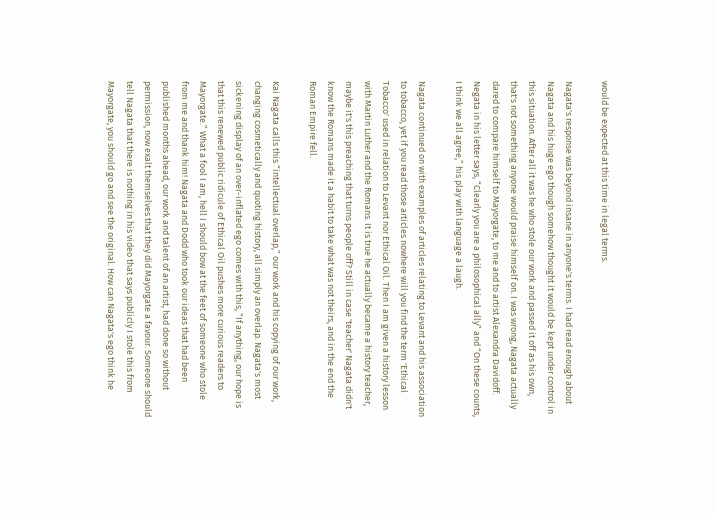would be expected at this time in legal terms.

Nagata's response was beyond insane in anyone's terms. I had read enough about Nagata and his huge ego though somehow thought it would be kept under control in this situation. After all it was he who stole our work and passed it off as his own, that's not something anyone would praise himself on. I was wrong, Nagata actually dared to compare himself to Mayorgate, to me and to artist Alexandra Davidoff. Negata in his letter says, “Clearly you are a philosophical ally” and “On these counts, I think we all agree,” his play with language a laugh.

Nagata continued on with examples of articles relating to Levant and his association to tobacco, yet if you read those articles nowhere will you find the term 'Ethical Tobacco' used in relation to Levant nor Ethical Oil. Then I am given a history lesson with Martin Luther and the Romans. It is true he actually became a history teacher, maybe it's this preaching that turns people off? Still in case 'teacher' Nagata didn't know the Romans made it a habit to take what was not theirs, and in the end the Roman Empire fell.

Kai Nagata calls this “intellectual overlap,” our work and his copying of our work, changing cosmetically and quoting history, all simply an overlap. Nagata's most sickening display of an over-inflated ego comes with this, “If anything, our hope is that this renewed public ridicule of Ethical Oil pushes more curious readers to Mayorgate.” What a fool I am, hell I should bow at the feet of someone who stole from me and thank him! Nagata and Dodd who took our ideas that had been published months ahead, our work and talent of an artist, had done so without permission, now exalt themselves that they did Mayorgate a favour. Someone should tell Nagata that there is nothing in his video that says publicly I stole this from Mayorgate, you should go and see the original. How can Nagata's ego think he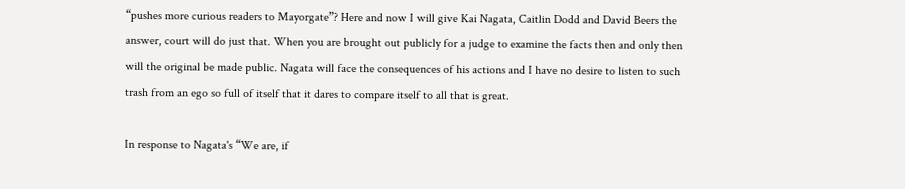“pushes more curious readers to Mayorgate”? Here and now I will give Kai Nagata, Caitlin Dodd and David Beers the answer, court will do just that. When you are brought out publicly for a judge to examine the facts then and only then will the original be made public. Nagata will face the consequences of his actions and I have no desire to listen to such trash from an ego so full of itself that it dares to compare itself to all that is great.

In response to Nagata's “We are, if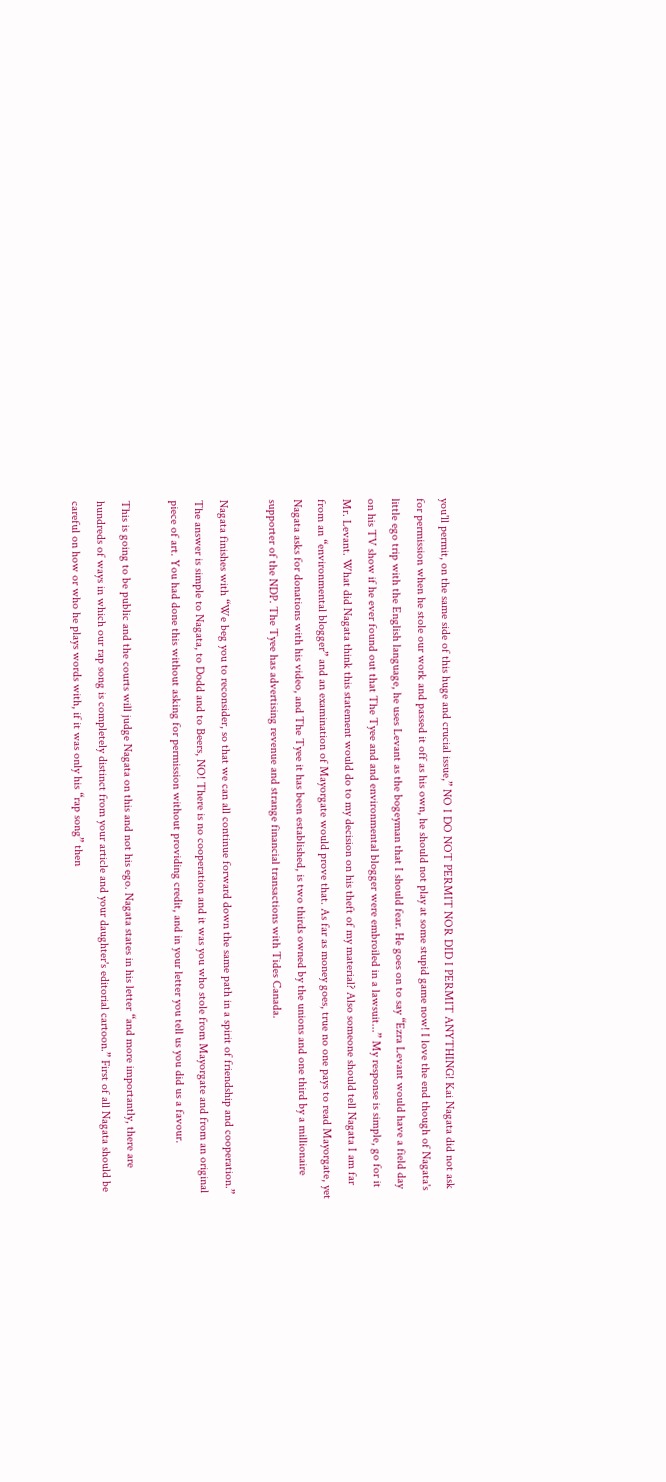you'll permit, on the same side of this huge and crucial issue,” NO I DO NOT PERMIT NOR DID I PERMIT ANYTHING! Kai Nagata did not ask for permission when he stole our work and passed it off as his own, he should not play at some stupid game now! I love the end though of Nagata's little ego trip with the English language, he uses Levant as the bogeyman that I should fear. He goes on to say “Ezra Levant would have a field day on his TV show if he ever found out that The Tyee and and environmental blogger were embroiled in a lawsuit...” My response is simple, go for it Mr. Levant. What did Nagata think this statement would do to my decision on his theft of my material? Also someone should tell Nagata I am far from an “environmental blogger” and an examination of Mayorgate would prove that. As far as money goes, true no one pays to read Mayorgate, yet Nagata asks for donations with his video, and The Tyee it has been established, is two thirds owned by the unions and one third by a millionaire supporter of the NDP. The Tyee has advertising revenue and strange financial transactions with Tides Canada.

Nagata finishes with “We beg you to reconsider, so that we can all continue forward down the same path in a spirit of friendship and cooperation.” The answer is simple to Nagata, to Dodd and to Beers, NO! There is no cooperation and it was you who stole from Mayorgate and from an original piece of art. You had done this without asking for permission without providing credit, and in your letter you tell us you did us a favour.

This is going to be public and the courts will judge Nagata on this and not his ego. Nagata states in his letter “and more importantly, there are hundreds of ways in which our rap song is completely distinct from your article and your daughter's editorial cartoon.” First of all Nagata should be careful on how or who he plays words with, if it was only his “rap song” then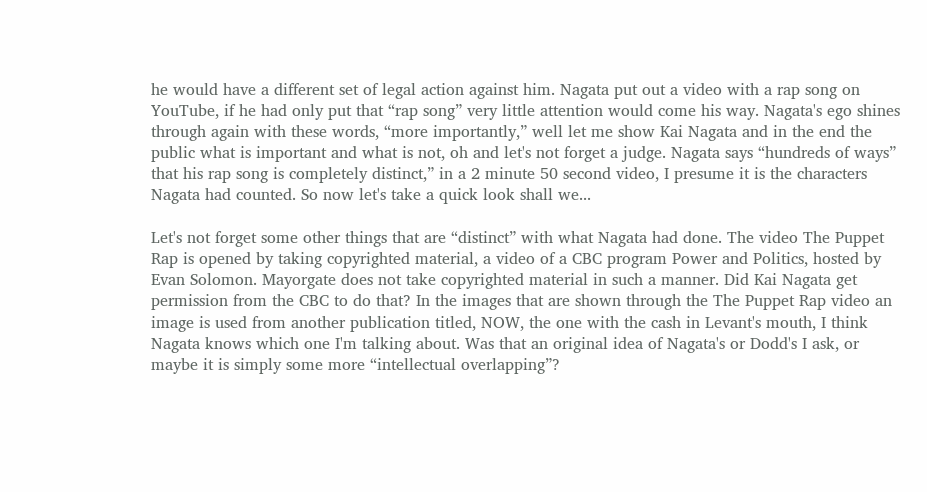he would have a different set of legal action against him. Nagata put out a video with a rap song on YouTube, if he had only put that “rap song” very little attention would come his way. Nagata's ego shines through again with these words, “more importantly,” well let me show Kai Nagata and in the end the public what is important and what is not, oh and let's not forget a judge. Nagata says “hundreds of ways” that his rap song is completely distinct,” in a 2 minute 50 second video, I presume it is the characters Nagata had counted. So now let's take a quick look shall we...

Let's not forget some other things that are “distinct” with what Nagata had done. The video The Puppet Rap is opened by taking copyrighted material, a video of a CBC program Power and Politics, hosted by Evan Solomon. Mayorgate does not take copyrighted material in such a manner. Did Kai Nagata get permission from the CBC to do that? In the images that are shown through the The Puppet Rap video an image is used from another publication titled, NOW, the one with the cash in Levant's mouth, I think Nagata knows which one I'm talking about. Was that an original idea of Nagata's or Dodd's I ask, or maybe it is simply some more “intellectual overlapping”?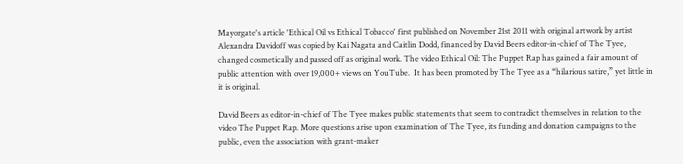Mayorgate's article 'Ethical Oil vs Ethical Tobacco' first published on November 21st 2011 with original artwork by artist Alexandra Davidoff was copied by Kai Nagata and Caitlin Dodd, financed by David Beers editor-in-chief of The Tyee, changed cosmetically and passed off as original work. The video Ethical Oil: The Puppet Rap has gained a fair amount of public attention with over 19,000+ views on YouTube.  It has been promoted by The Tyee as a “hilarious satire,” yet little in it is original.

David Beers as editor-in-chief of The Tyee makes public statements that seem to contradict themselves in relation to the video The Puppet Rap. More questions arise upon examination of The Tyee, its funding and donation campaigns to the public, even the association with grant-maker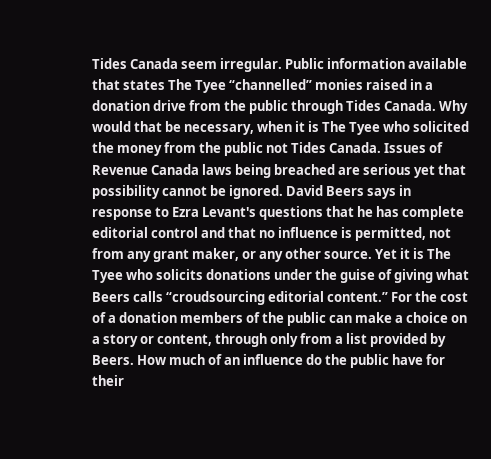Tides Canada seem irregular. Public information available that states The Tyee “channelled” monies raised in a donation drive from the public through Tides Canada. Why would that be necessary, when it is The Tyee who solicited the money from the public not Tides Canada. Issues of Revenue Canada laws being breached are serious yet that possibility cannot be ignored. David Beers says in response to Ezra Levant's questions that he has complete editorial control and that no influence is permitted, not from any grant maker, or any other source. Yet it is The Tyee who solicits donations under the guise of giving what Beers calls “croudsourcing editorial content.” For the cost of a donation members of the public can make a choice on a story or content, through only from a list provided by Beers. How much of an influence do the public have for their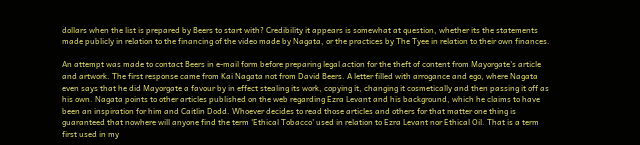dollars when the list is prepared by Beers to start with? Credibility it appears is somewhat at question, whether its the statements made publicly in relation to the financing of the video made by Nagata, or the practices by The Tyee in relation to their own finances.

An attempt was made to contact Beers in e-mail form before preparing legal action for the theft of content from Mayorgate's article and artwork. The first response came from Kai Nagata not from David Beers. A letter filled with arrogance and ego, where Nagata even says that he did Mayorgate a favour by in effect stealing its work, copying it, changing it cosmetically and then passing it off as his own. Nagata points to other articles published on the web regarding Ezra Levant and his background, which he claims to have been an inspiration for him and Caitlin Dodd. Whoever decides to read those articles and others for that matter one thing is guaranteed that nowhere will anyone find the term 'Ethical Tobacco' used in relation to Ezra Levant nor Ethical Oil. That is a term first used in my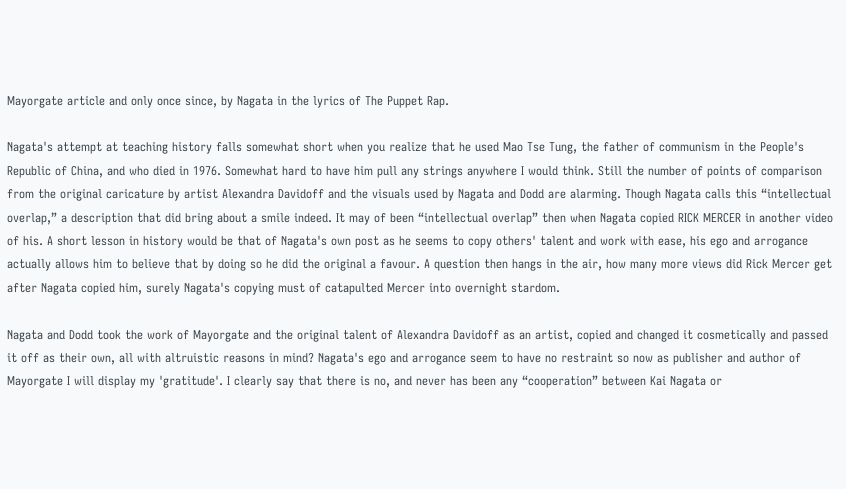Mayorgate article and only once since, by Nagata in the lyrics of The Puppet Rap.

Nagata's attempt at teaching history falls somewhat short when you realize that he used Mao Tse Tung, the father of communism in the People's Republic of China, and who died in 1976. Somewhat hard to have him pull any strings anywhere I would think. Still the number of points of comparison from the original caricature by artist Alexandra Davidoff and the visuals used by Nagata and Dodd are alarming. Though Nagata calls this “intellectual overlap,” a description that did bring about a smile indeed. It may of been “intellectual overlap” then when Nagata copied RICK MERCER in another video of his. A short lesson in history would be that of Nagata's own post as he seems to copy others' talent and work with ease, his ego and arrogance actually allows him to believe that by doing so he did the original a favour. A question then hangs in the air, how many more views did Rick Mercer get after Nagata copied him, surely Nagata's copying must of catapulted Mercer into overnight stardom.

Nagata and Dodd took the work of Mayorgate and the original talent of Alexandra Davidoff as an artist, copied and changed it cosmetically and passed it off as their own, all with altruistic reasons in mind? Nagata's ego and arrogance seem to have no restraint so now as publisher and author of Mayorgate I will display my 'gratitude'. I clearly say that there is no, and never has been any “cooperation” between Kai Nagata or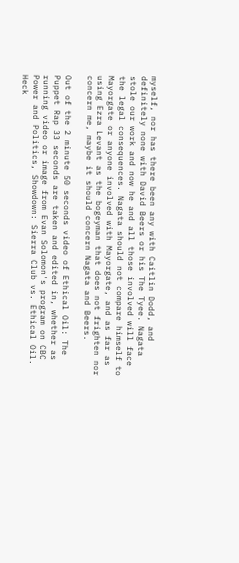myself, nor has there been any with Caitlin Dodd, and definitely none with David Beers or his The Tyee. Nagata stole our work and now he and all those involved will face the legal consequences. Nagata should not compare himself to Mayorgate or anyone involved with Mayorgate, and as far as using Ezra Levant as the bogeyman that does not frighten nor concern me, maybe it should concern Nagata and Beers.

Out of the 2 minute 50 seconds video of Ethical Oil: The Puppet Rap 33 seconds are taken and edited in, whether as running video or image from Evan Solomon's program on CBC Power and Politics, Showdown: Sierra Club vs. Ethical Oil.  Heck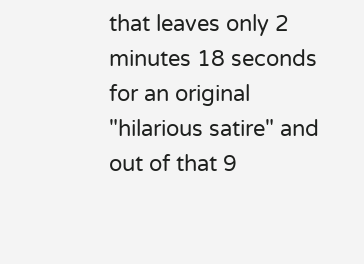that leaves only 2 minutes 18 seconds for an original "hilarious satire" and out of that 9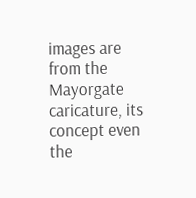images are from the Mayorgate caricature, its concept even the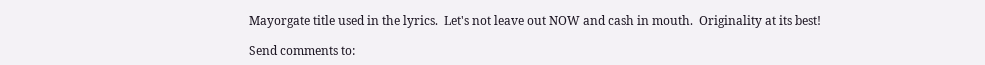Mayorgate title used in the lyrics.  Let's not leave out NOW and cash in mouth.  Originality at its best!

Send comments to: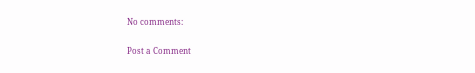No comments:

Post a Comment